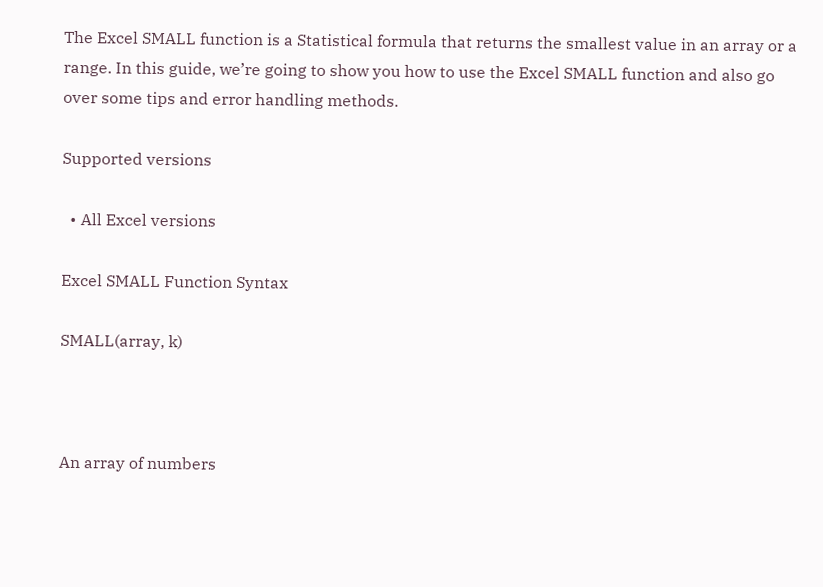The Excel SMALL function is a Statistical formula that returns the smallest value in an array or a range. In this guide, we’re going to show you how to use the Excel SMALL function and also go over some tips and error handling methods.

Supported versions

  • All Excel versions

Excel SMALL Function Syntax

SMALL(array, k)



An array of numbers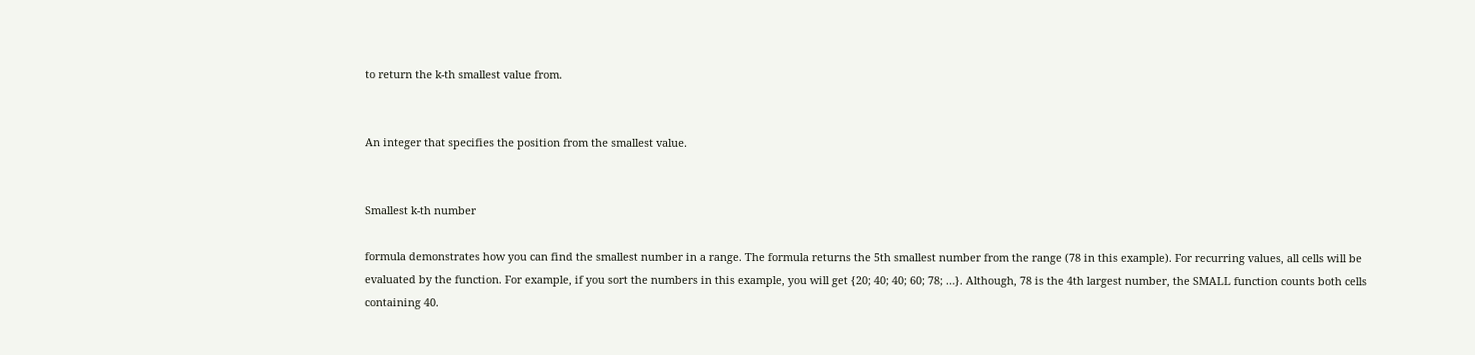to return the k-th smallest value from.


An integer that specifies the position from the smallest value.


Smallest k-th number

formula demonstrates how you can find the smallest number in a range. The formula returns the 5th smallest number from the range (78 in this example). For recurring values, all cells will be evaluated by the function. For example, if you sort the numbers in this example, you will get {20; 40; 40; 60; 78; …}. Although, 78 is the 4th largest number, the SMALL function counts both cells containing 40.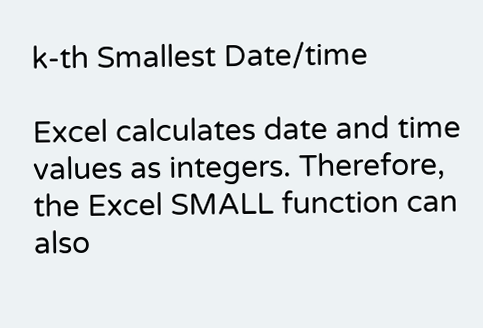k-th Smallest Date/time

Excel calculates date and time values as integers. Therefore, the Excel SMALL function can also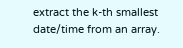extract the k-th smallest date/time from an array.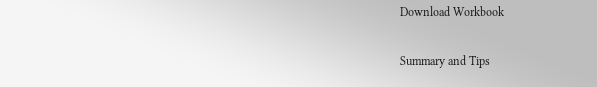Download Workbook

Summary and Tips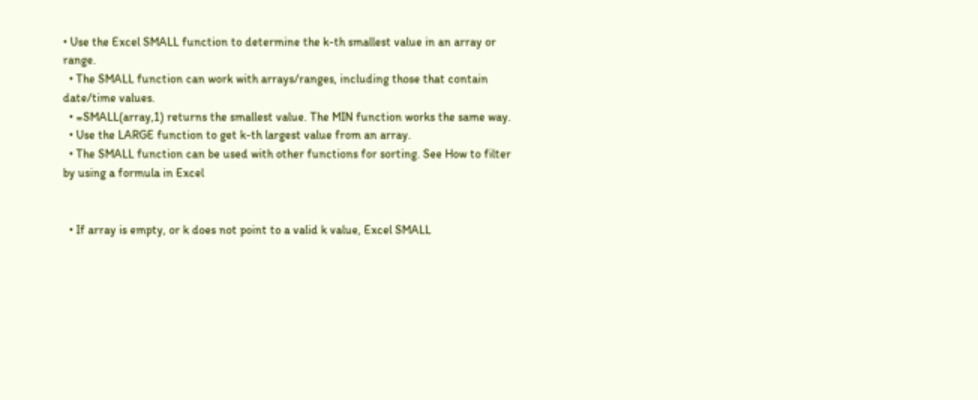• Use the Excel SMALL function to determine the k-th smallest value in an array or range.
  • The SMALL function can work with arrays/ranges, including those that contain date/time values.
  • =SMALL(array,1) returns the smallest value. The MIN function works the same way.
  • Use the LARGE function to get k-th largest value from an array.
  • The SMALL function can be used with other functions for sorting. See How to filter by using a formula in Excel


  • If array is empty, or k does not point to a valid k value, Excel SMALL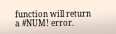function will return a #NUM! error.